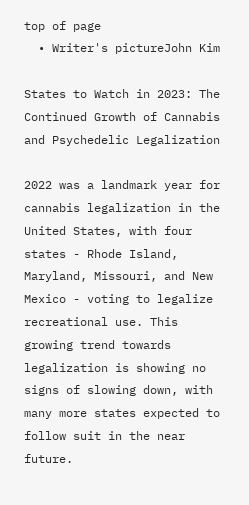top of page
  • Writer's pictureJohn Kim

States to Watch in 2023: The Continued Growth of Cannabis and Psychedelic Legalization

2022 was a landmark year for cannabis legalization in the United States, with four states - Rhode Island, Maryland, Missouri, and New Mexico - voting to legalize recreational use. This growing trend towards legalization is showing no signs of slowing down, with many more states expected to follow suit in the near future.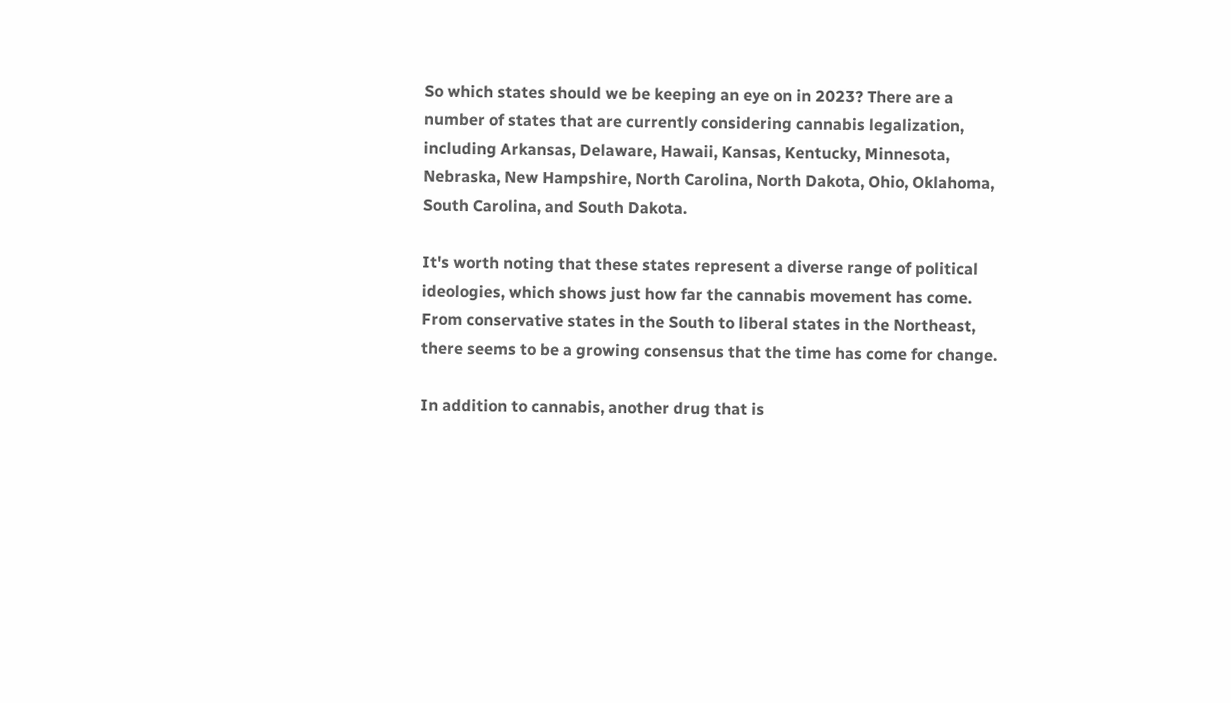So which states should we be keeping an eye on in 2023? There are a number of states that are currently considering cannabis legalization, including Arkansas, Delaware, Hawaii, Kansas, Kentucky, Minnesota, Nebraska, New Hampshire, North Carolina, North Dakota, Ohio, Oklahoma, South Carolina, and South Dakota.

It's worth noting that these states represent a diverse range of political ideologies, which shows just how far the cannabis movement has come. From conservative states in the South to liberal states in the Northeast, there seems to be a growing consensus that the time has come for change.

In addition to cannabis, another drug that is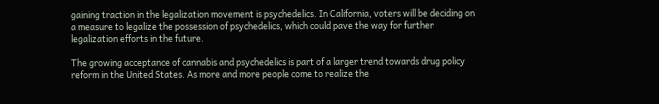gaining traction in the legalization movement is psychedelics. In California, voters will be deciding on a measure to legalize the possession of psychedelics, which could pave the way for further legalization efforts in the future.

The growing acceptance of cannabis and psychedelics is part of a larger trend towards drug policy reform in the United States. As more and more people come to realize the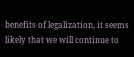benefits of legalization, it seems likely that we will continue to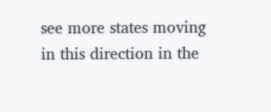see more states moving in this direction in the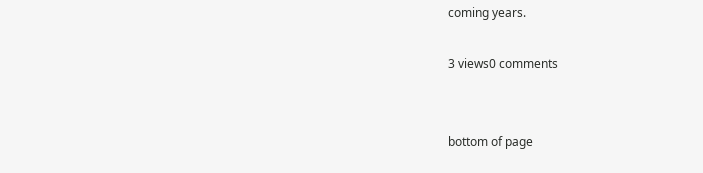coming years.

3 views0 comments


bottom of page